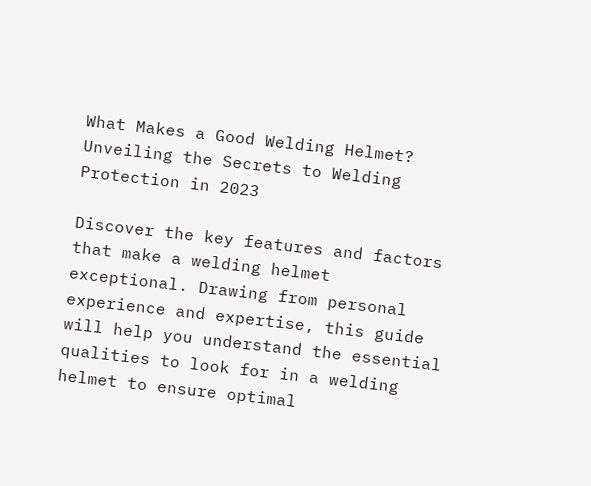What Makes a Good Welding Helmet? Unveiling the Secrets to Welding Protection in 2023

Discover the key features and factors that make a welding helmet exceptional. Drawing from personal experience and expertise, this guide will help you understand the essential qualities to look for in a welding helmet to ensure optimal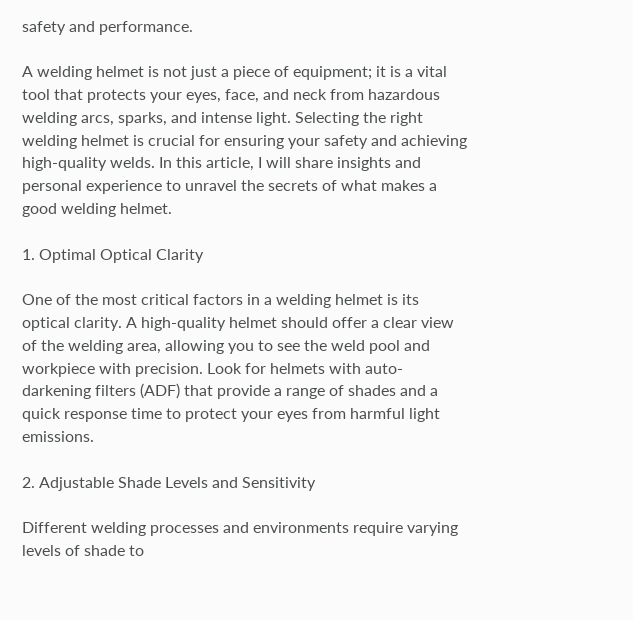safety and performance.

A welding helmet is not just a piece of equipment; it is a vital tool that protects your eyes, face, and neck from hazardous welding arcs, sparks, and intense light. Selecting the right welding helmet is crucial for ensuring your safety and achieving high-quality welds. In this article, I will share insights and personal experience to unravel the secrets of what makes a good welding helmet.

1. Optimal Optical Clarity

One of the most critical factors in a welding helmet is its optical clarity. A high-quality helmet should offer a clear view of the welding area, allowing you to see the weld pool and workpiece with precision. Look for helmets with auto-darkening filters (ADF) that provide a range of shades and a quick response time to protect your eyes from harmful light emissions.

2. Adjustable Shade Levels and Sensitivity

Different welding processes and environments require varying levels of shade to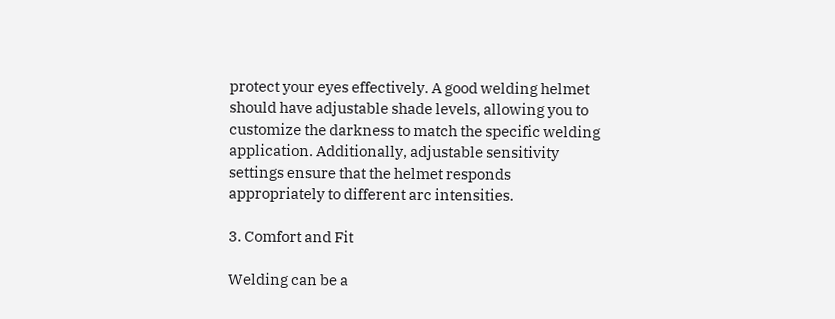protect your eyes effectively. A good welding helmet should have adjustable shade levels, allowing you to customize the darkness to match the specific welding application. Additionally, adjustable sensitivity settings ensure that the helmet responds appropriately to different arc intensities.

3. Comfort and Fit

Welding can be a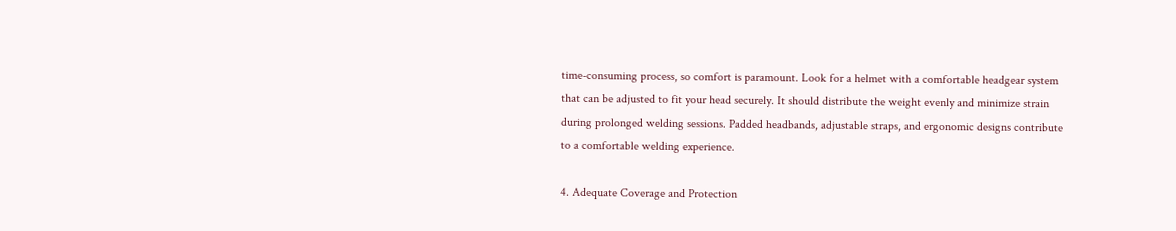time-consuming process, so comfort is paramount. Look for a helmet with a comfortable headgear system that can be adjusted to fit your head securely. It should distribute the weight evenly and minimize strain during prolonged welding sessions. Padded headbands, adjustable straps, and ergonomic designs contribute to a comfortable welding experience.

4. Adequate Coverage and Protection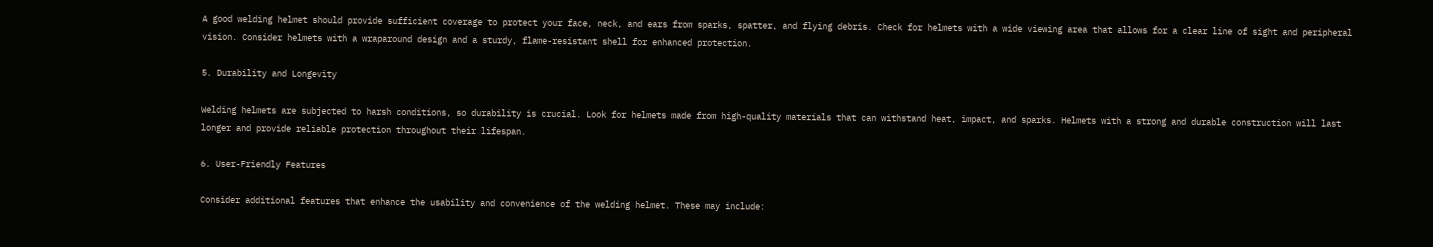A good welding helmet should provide sufficient coverage to protect your face, neck, and ears from sparks, spatter, and flying debris. Check for helmets with a wide viewing area that allows for a clear line of sight and peripheral vision. Consider helmets with a wraparound design and a sturdy, flame-resistant shell for enhanced protection.

5. Durability and Longevity

Welding helmets are subjected to harsh conditions, so durability is crucial. Look for helmets made from high-quality materials that can withstand heat, impact, and sparks. Helmets with a strong and durable construction will last longer and provide reliable protection throughout their lifespan.

6. User-Friendly Features

Consider additional features that enhance the usability and convenience of the welding helmet. These may include: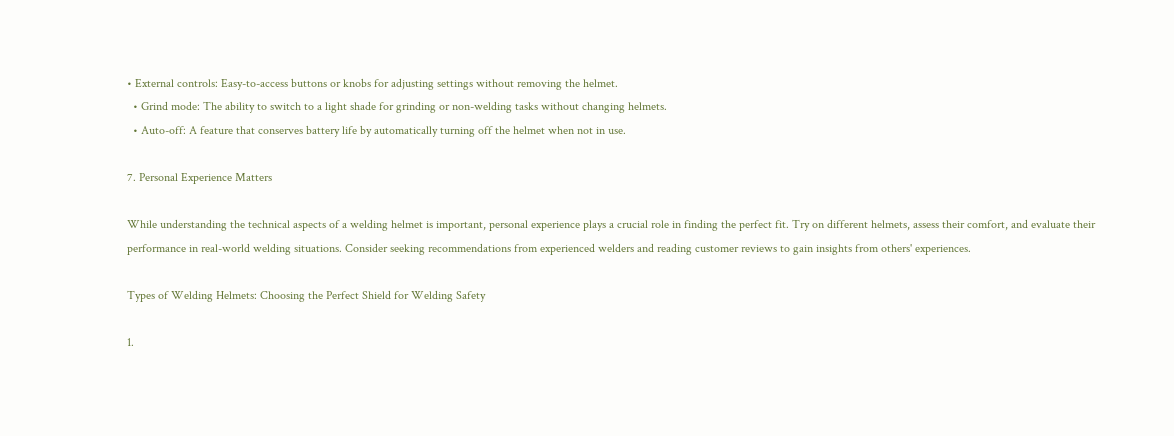• External controls: Easy-to-access buttons or knobs for adjusting settings without removing the helmet.
  • Grind mode: The ability to switch to a light shade for grinding or non-welding tasks without changing helmets.
  • Auto-off: A feature that conserves battery life by automatically turning off the helmet when not in use.

7. Personal Experience Matters

While understanding the technical aspects of a welding helmet is important, personal experience plays a crucial role in finding the perfect fit. Try on different helmets, assess their comfort, and evaluate their performance in real-world welding situations. Consider seeking recommendations from experienced welders and reading customer reviews to gain insights from others' experiences.

Types of Welding Helmets: Choosing the Perfect Shield for Welding Safety

1.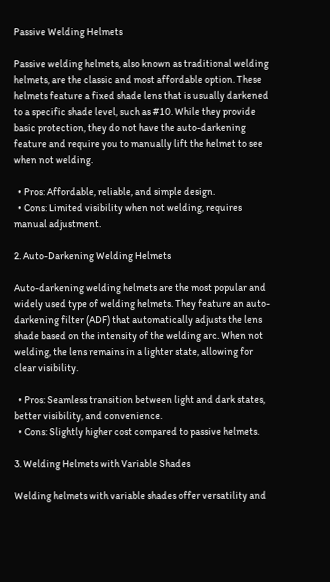Passive Welding Helmets

Passive welding helmets, also known as traditional welding helmets, are the classic and most affordable option. These helmets feature a fixed shade lens that is usually darkened to a specific shade level, such as #10. While they provide basic protection, they do not have the auto-darkening feature and require you to manually lift the helmet to see when not welding.

  • Pros: Affordable, reliable, and simple design.
  • Cons: Limited visibility when not welding, requires manual adjustment.

2. Auto-Darkening Welding Helmets

Auto-darkening welding helmets are the most popular and widely used type of welding helmets. They feature an auto-darkening filter (ADF) that automatically adjusts the lens shade based on the intensity of the welding arc. When not welding, the lens remains in a lighter state, allowing for clear visibility.

  • Pros: Seamless transition between light and dark states, better visibility, and convenience.
  • Cons: Slightly higher cost compared to passive helmets.

3. Welding Helmets with Variable Shades

Welding helmets with variable shades offer versatility and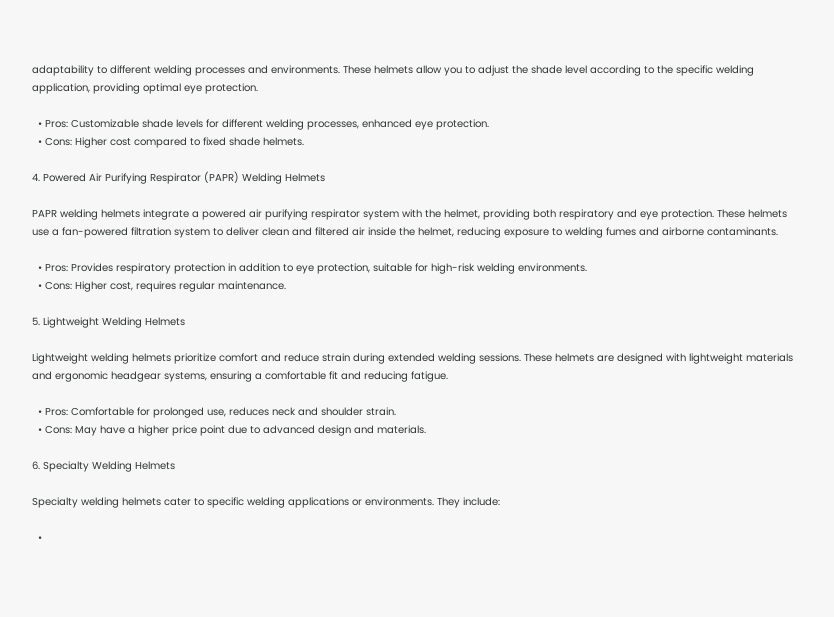adaptability to different welding processes and environments. These helmets allow you to adjust the shade level according to the specific welding application, providing optimal eye protection.

  • Pros: Customizable shade levels for different welding processes, enhanced eye protection.
  • Cons: Higher cost compared to fixed shade helmets.

4. Powered Air Purifying Respirator (PAPR) Welding Helmets

PAPR welding helmets integrate a powered air purifying respirator system with the helmet, providing both respiratory and eye protection. These helmets use a fan-powered filtration system to deliver clean and filtered air inside the helmet, reducing exposure to welding fumes and airborne contaminants.

  • Pros: Provides respiratory protection in addition to eye protection, suitable for high-risk welding environments.
  • Cons: Higher cost, requires regular maintenance.

5. Lightweight Welding Helmets

Lightweight welding helmets prioritize comfort and reduce strain during extended welding sessions. These helmets are designed with lightweight materials and ergonomic headgear systems, ensuring a comfortable fit and reducing fatigue.

  • Pros: Comfortable for prolonged use, reduces neck and shoulder strain.
  • Cons: May have a higher price point due to advanced design and materials.

6. Specialty Welding Helmets

Specialty welding helmets cater to specific welding applications or environments. They include:

  •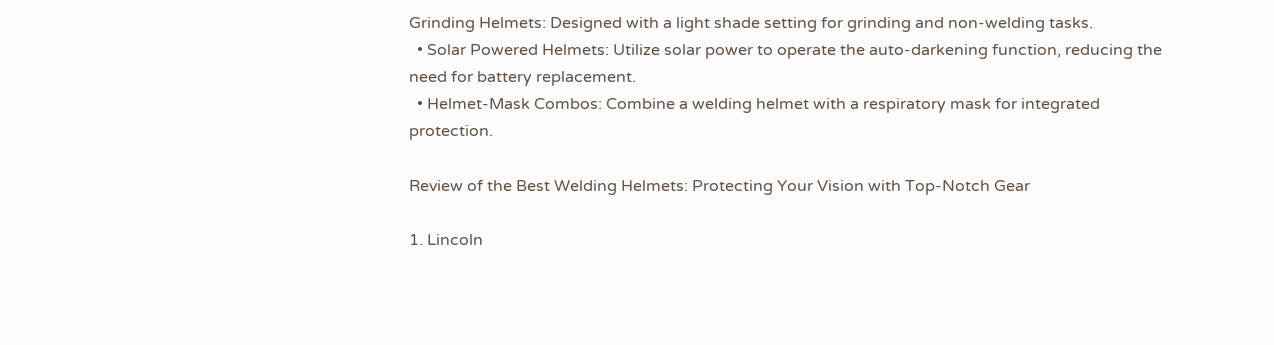Grinding Helmets: Designed with a light shade setting for grinding and non-welding tasks.
  • Solar Powered Helmets: Utilize solar power to operate the auto-darkening function, reducing the need for battery replacement.
  • Helmet-Mask Combos: Combine a welding helmet with a respiratory mask for integrated protection.

Review of the Best Welding Helmets: Protecting Your Vision with Top-Notch Gear

1. Lincoln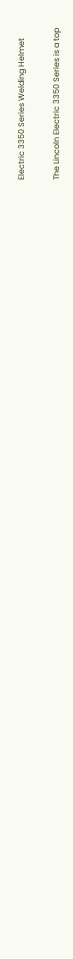Electric 3350 Series Welding Helmet

The Lincoln Electric 3350 Series is a top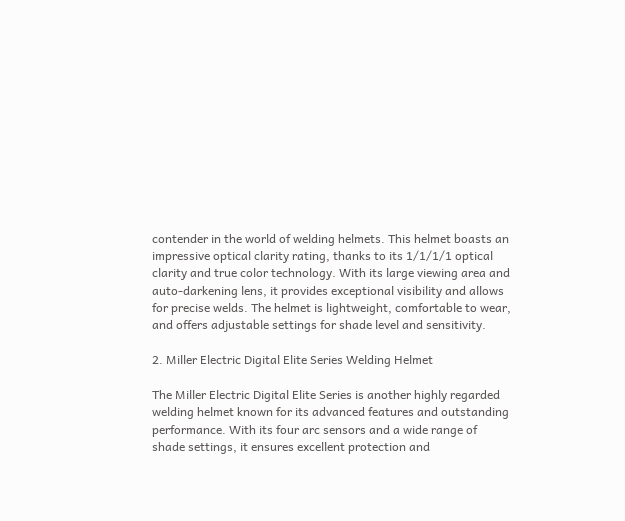contender in the world of welding helmets. This helmet boasts an impressive optical clarity rating, thanks to its 1/1/1/1 optical clarity and true color technology. With its large viewing area and auto-darkening lens, it provides exceptional visibility and allows for precise welds. The helmet is lightweight, comfortable to wear, and offers adjustable settings for shade level and sensitivity.

2. Miller Electric Digital Elite Series Welding Helmet

The Miller Electric Digital Elite Series is another highly regarded welding helmet known for its advanced features and outstanding performance. With its four arc sensors and a wide range of shade settings, it ensures excellent protection and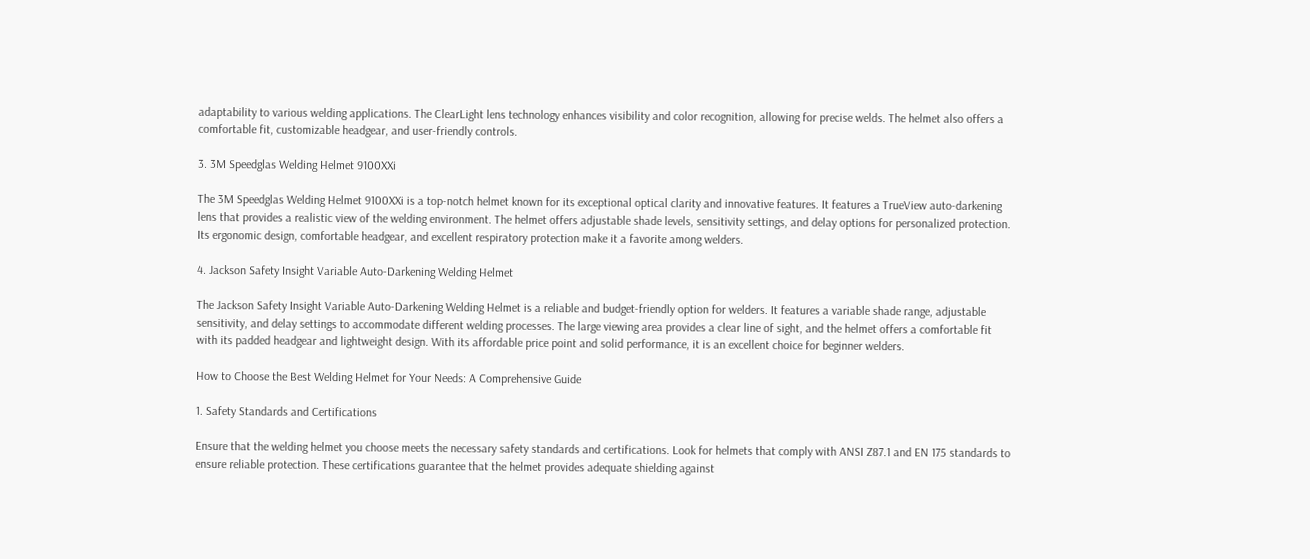adaptability to various welding applications. The ClearLight lens technology enhances visibility and color recognition, allowing for precise welds. The helmet also offers a comfortable fit, customizable headgear, and user-friendly controls.

3. 3M Speedglas Welding Helmet 9100XXi

The 3M Speedglas Welding Helmet 9100XXi is a top-notch helmet known for its exceptional optical clarity and innovative features. It features a TrueView auto-darkening lens that provides a realistic view of the welding environment. The helmet offers adjustable shade levels, sensitivity settings, and delay options for personalized protection. Its ergonomic design, comfortable headgear, and excellent respiratory protection make it a favorite among welders.

4. Jackson Safety Insight Variable Auto-Darkening Welding Helmet

The Jackson Safety Insight Variable Auto-Darkening Welding Helmet is a reliable and budget-friendly option for welders. It features a variable shade range, adjustable sensitivity, and delay settings to accommodate different welding processes. The large viewing area provides a clear line of sight, and the helmet offers a comfortable fit with its padded headgear and lightweight design. With its affordable price point and solid performance, it is an excellent choice for beginner welders.

How to Choose the Best Welding Helmet for Your Needs: A Comprehensive Guide

1. Safety Standards and Certifications

Ensure that the welding helmet you choose meets the necessary safety standards and certifications. Look for helmets that comply with ANSI Z87.1 and EN 175 standards to ensure reliable protection. These certifications guarantee that the helmet provides adequate shielding against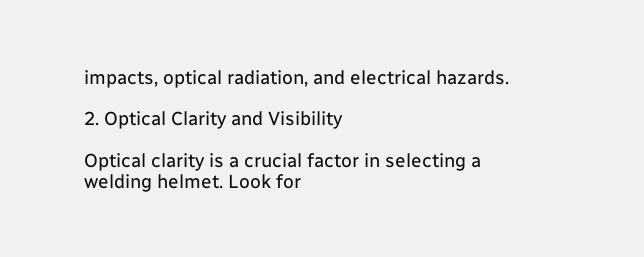impacts, optical radiation, and electrical hazards.

2. Optical Clarity and Visibility

Optical clarity is a crucial factor in selecting a welding helmet. Look for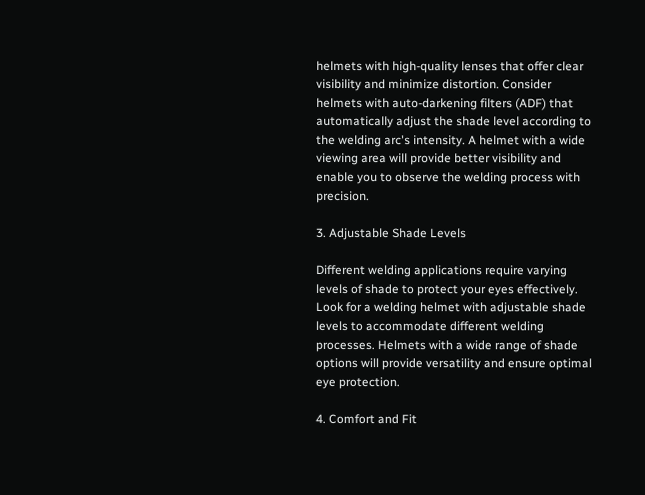helmets with high-quality lenses that offer clear visibility and minimize distortion. Consider helmets with auto-darkening filters (ADF) that automatically adjust the shade level according to the welding arc's intensity. A helmet with a wide viewing area will provide better visibility and enable you to observe the welding process with precision.

3. Adjustable Shade Levels

Different welding applications require varying levels of shade to protect your eyes effectively. Look for a welding helmet with adjustable shade levels to accommodate different welding processes. Helmets with a wide range of shade options will provide versatility and ensure optimal eye protection.

4. Comfort and Fit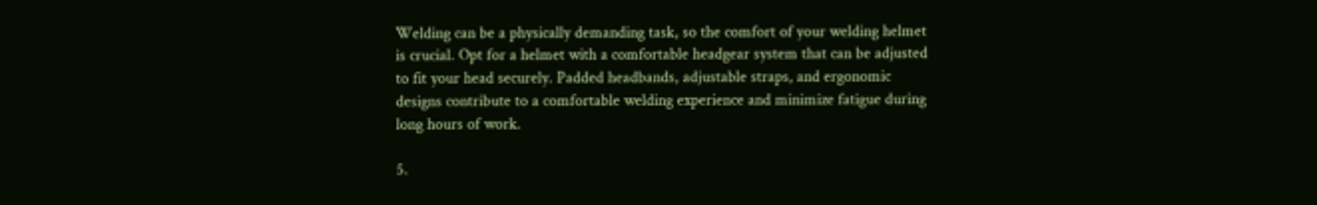Welding can be a physically demanding task, so the comfort of your welding helmet is crucial. Opt for a helmet with a comfortable headgear system that can be adjusted to fit your head securely. Padded headbands, adjustable straps, and ergonomic designs contribute to a comfortable welding experience and minimize fatigue during long hours of work.

5.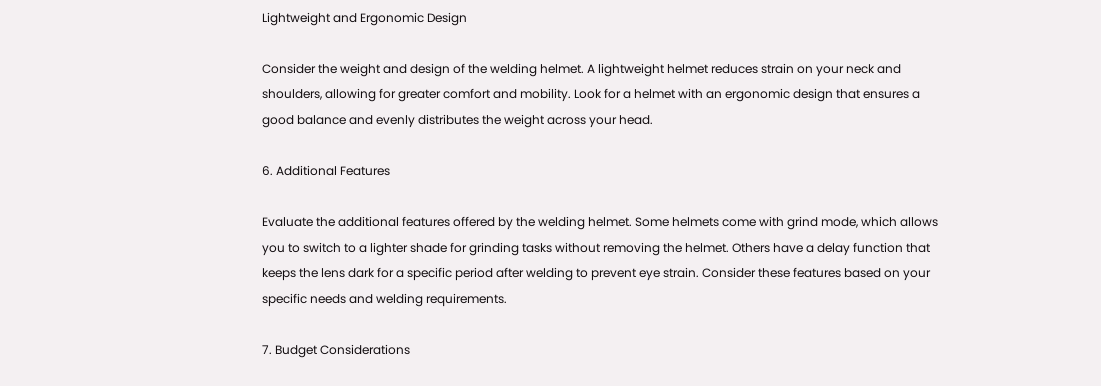Lightweight and Ergonomic Design

Consider the weight and design of the welding helmet. A lightweight helmet reduces strain on your neck and shoulders, allowing for greater comfort and mobility. Look for a helmet with an ergonomic design that ensures a good balance and evenly distributes the weight across your head.

6. Additional Features

Evaluate the additional features offered by the welding helmet. Some helmets come with grind mode, which allows you to switch to a lighter shade for grinding tasks without removing the helmet. Others have a delay function that keeps the lens dark for a specific period after welding to prevent eye strain. Consider these features based on your specific needs and welding requirements.

7. Budget Considerations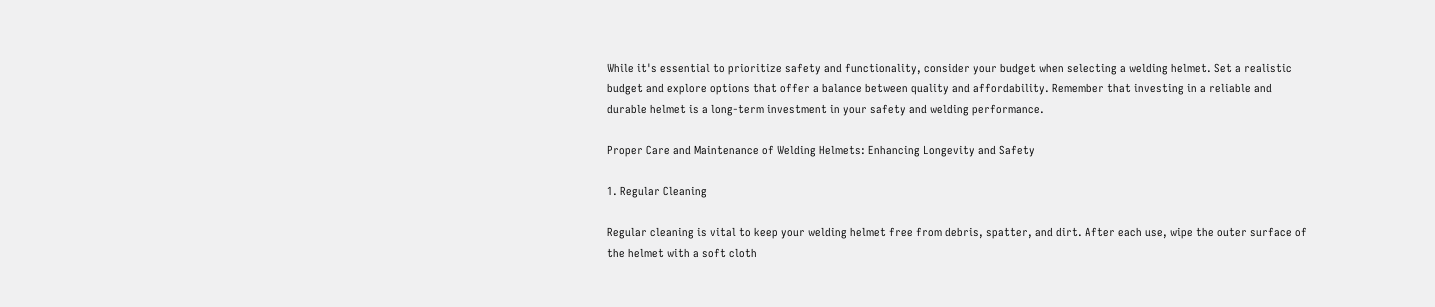While it's essential to prioritize safety and functionality, consider your budget when selecting a welding helmet. Set a realistic budget and explore options that offer a balance between quality and affordability. Remember that investing in a reliable and durable helmet is a long-term investment in your safety and welding performance.

Proper Care and Maintenance of Welding Helmets: Enhancing Longevity and Safety

1. Regular Cleaning

Regular cleaning is vital to keep your welding helmet free from debris, spatter, and dirt. After each use, wipe the outer surface of the helmet with a soft cloth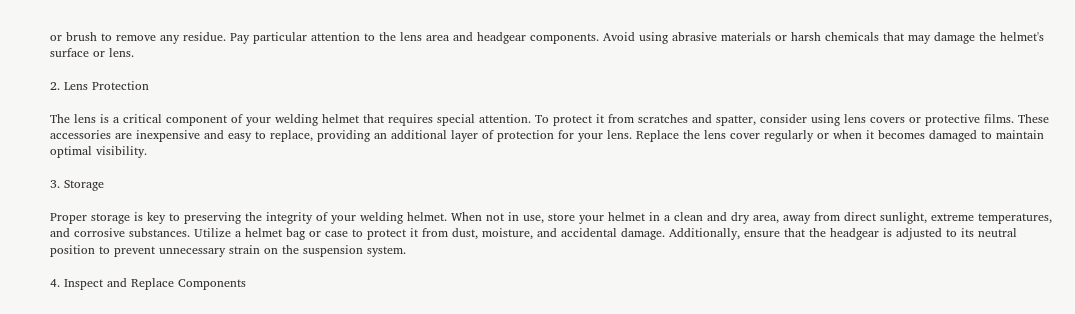or brush to remove any residue. Pay particular attention to the lens area and headgear components. Avoid using abrasive materials or harsh chemicals that may damage the helmet's surface or lens.

2. Lens Protection

The lens is a critical component of your welding helmet that requires special attention. To protect it from scratches and spatter, consider using lens covers or protective films. These accessories are inexpensive and easy to replace, providing an additional layer of protection for your lens. Replace the lens cover regularly or when it becomes damaged to maintain optimal visibility.

3. Storage

Proper storage is key to preserving the integrity of your welding helmet. When not in use, store your helmet in a clean and dry area, away from direct sunlight, extreme temperatures, and corrosive substances. Utilize a helmet bag or case to protect it from dust, moisture, and accidental damage. Additionally, ensure that the headgear is adjusted to its neutral position to prevent unnecessary strain on the suspension system.

4. Inspect and Replace Components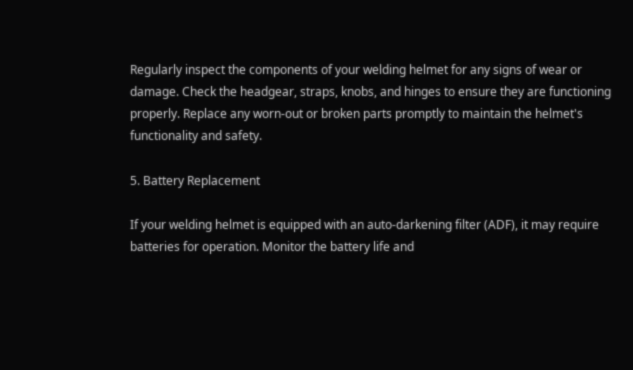Regularly inspect the components of your welding helmet for any signs of wear or damage. Check the headgear, straps, knobs, and hinges to ensure they are functioning properly. Replace any worn-out or broken parts promptly to maintain the helmet's functionality and safety.

5. Battery Replacement

If your welding helmet is equipped with an auto-darkening filter (ADF), it may require batteries for operation. Monitor the battery life and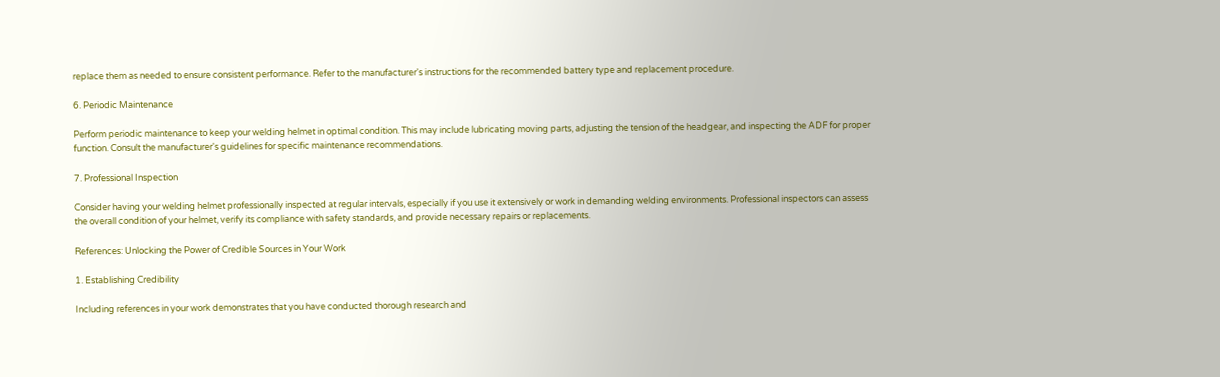replace them as needed to ensure consistent performance. Refer to the manufacturer's instructions for the recommended battery type and replacement procedure.

6. Periodic Maintenance

Perform periodic maintenance to keep your welding helmet in optimal condition. This may include lubricating moving parts, adjusting the tension of the headgear, and inspecting the ADF for proper function. Consult the manufacturer's guidelines for specific maintenance recommendations.

7. Professional Inspection

Consider having your welding helmet professionally inspected at regular intervals, especially if you use it extensively or work in demanding welding environments. Professional inspectors can assess the overall condition of your helmet, verify its compliance with safety standards, and provide necessary repairs or replacements.

References: Unlocking the Power of Credible Sources in Your Work

1. Establishing Credibility

Including references in your work demonstrates that you have conducted thorough research and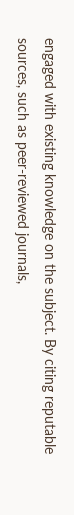engaged with existing knowledge on the subject. By citing reputable sources, such as peer-reviewed journals,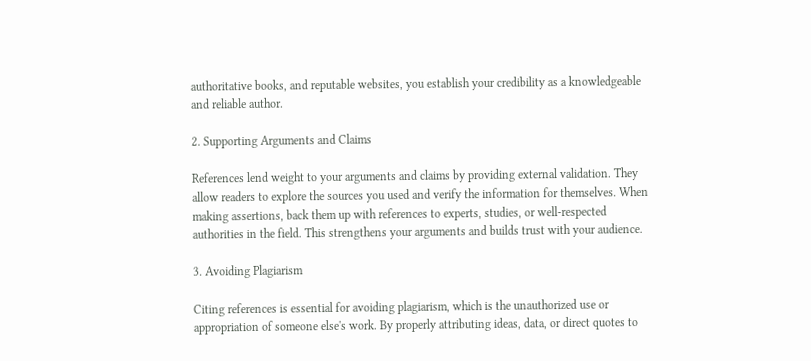authoritative books, and reputable websites, you establish your credibility as a knowledgeable and reliable author.

2. Supporting Arguments and Claims

References lend weight to your arguments and claims by providing external validation. They allow readers to explore the sources you used and verify the information for themselves. When making assertions, back them up with references to experts, studies, or well-respected authorities in the field. This strengthens your arguments and builds trust with your audience.

3. Avoiding Plagiarism

Citing references is essential for avoiding plagiarism, which is the unauthorized use or appropriation of someone else's work. By properly attributing ideas, data, or direct quotes to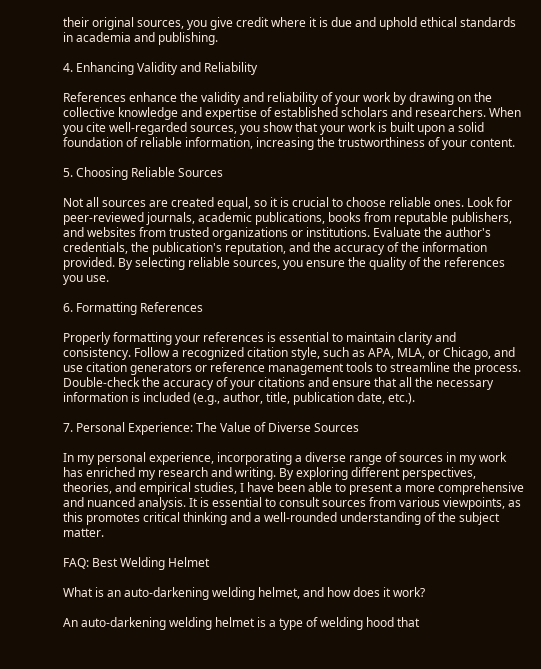their original sources, you give credit where it is due and uphold ethical standards in academia and publishing.

4. Enhancing Validity and Reliability

References enhance the validity and reliability of your work by drawing on the collective knowledge and expertise of established scholars and researchers. When you cite well-regarded sources, you show that your work is built upon a solid foundation of reliable information, increasing the trustworthiness of your content.

5. Choosing Reliable Sources

Not all sources are created equal, so it is crucial to choose reliable ones. Look for peer-reviewed journals, academic publications, books from reputable publishers, and websites from trusted organizations or institutions. Evaluate the author's credentials, the publication's reputation, and the accuracy of the information provided. By selecting reliable sources, you ensure the quality of the references you use.

6. Formatting References

Properly formatting your references is essential to maintain clarity and consistency. Follow a recognized citation style, such as APA, MLA, or Chicago, and use citation generators or reference management tools to streamline the process. Double-check the accuracy of your citations and ensure that all the necessary information is included (e.g., author, title, publication date, etc.).

7. Personal Experience: The Value of Diverse Sources

In my personal experience, incorporating a diverse range of sources in my work has enriched my research and writing. By exploring different perspectives, theories, and empirical studies, I have been able to present a more comprehensive and nuanced analysis. It is essential to consult sources from various viewpoints, as this promotes critical thinking and a well-rounded understanding of the subject matter.

FAQ: Best Welding Helmet

What is an auto-darkening welding helmet, and how does it work?

An auto-darkening welding helmet is a type of welding hood that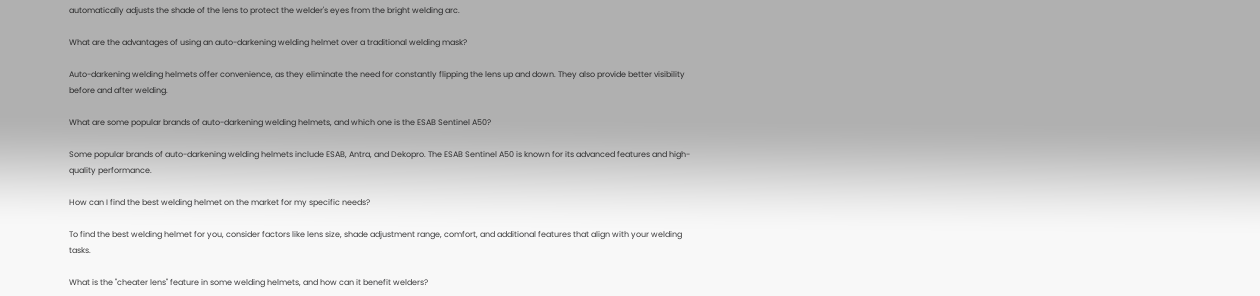automatically adjusts the shade of the lens to protect the welder's eyes from the bright welding arc.

What are the advantages of using an auto-darkening welding helmet over a traditional welding mask?

Auto-darkening welding helmets offer convenience, as they eliminate the need for constantly flipping the lens up and down. They also provide better visibility before and after welding.

What are some popular brands of auto-darkening welding helmets, and which one is the ESAB Sentinel A50?

Some popular brands of auto-darkening welding helmets include ESAB, Antra, and Dekopro. The ESAB Sentinel A50 is known for its advanced features and high-quality performance.

How can I find the best welding helmet on the market for my specific needs?

To find the best welding helmet for you, consider factors like lens size, shade adjustment range, comfort, and additional features that align with your welding tasks.

What is the "cheater lens" feature in some welding helmets, and how can it benefit welders?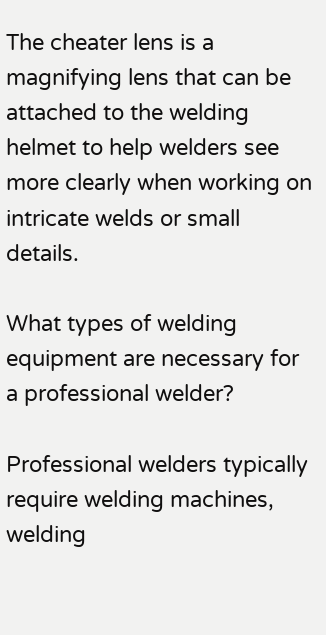The cheater lens is a magnifying lens that can be attached to the welding helmet to help welders see more clearly when working on intricate welds or small details.

What types of welding equipment are necessary for a professional welder?

Professional welders typically require welding machines, welding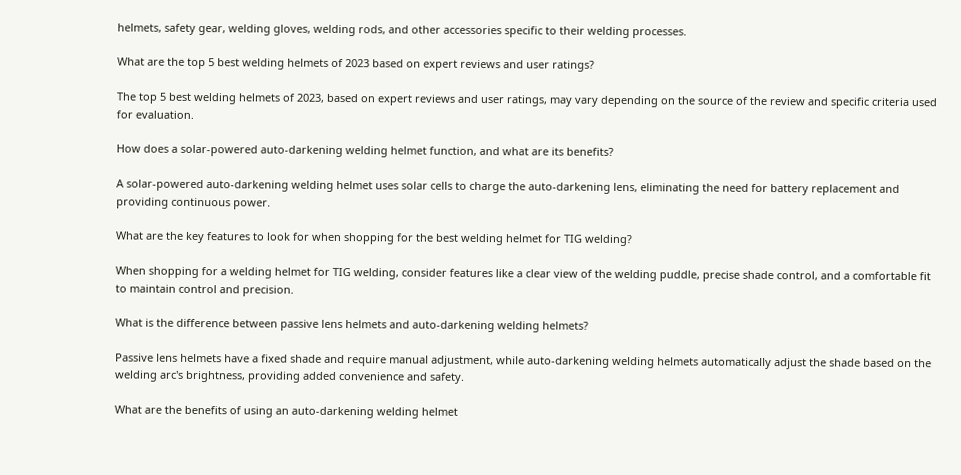helmets, safety gear, welding gloves, welding rods, and other accessories specific to their welding processes.

What are the top 5 best welding helmets of 2023 based on expert reviews and user ratings?

The top 5 best welding helmets of 2023, based on expert reviews and user ratings, may vary depending on the source of the review and specific criteria used for evaluation.

How does a solar-powered auto-darkening welding helmet function, and what are its benefits?

A solar-powered auto-darkening welding helmet uses solar cells to charge the auto-darkening lens, eliminating the need for battery replacement and providing continuous power.

What are the key features to look for when shopping for the best welding helmet for TIG welding?

When shopping for a welding helmet for TIG welding, consider features like a clear view of the welding puddle, precise shade control, and a comfortable fit to maintain control and precision.

What is the difference between passive lens helmets and auto-darkening welding helmets?

Passive lens helmets have a fixed shade and require manual adjustment, while auto-darkening welding helmets automatically adjust the shade based on the welding arc's brightness, providing added convenience and safety.

What are the benefits of using an auto-darkening welding helmet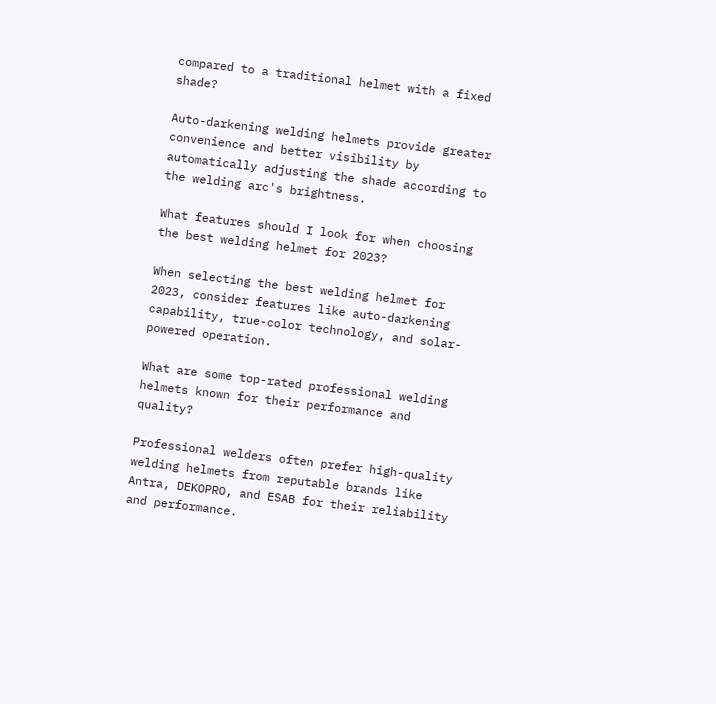compared to a traditional helmet with a fixed shade?

Auto-darkening welding helmets provide greater convenience and better visibility by automatically adjusting the shade according to the welding arc's brightness.

What features should I look for when choosing the best welding helmet for 2023?

When selecting the best welding helmet for 2023, consider features like auto-darkening capability, true-color technology, and solar-powered operation.

What are some top-rated professional welding helmets known for their performance and quality?

Professional welders often prefer high-quality welding helmets from reputable brands like Antra, DEKOPRO, and ESAB for their reliability and performance.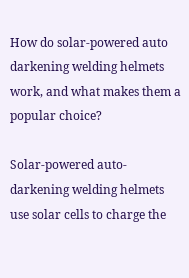How do solar-powered auto darkening welding helmets work, and what makes them a popular choice?

Solar-powered auto-darkening welding helmets use solar cells to charge the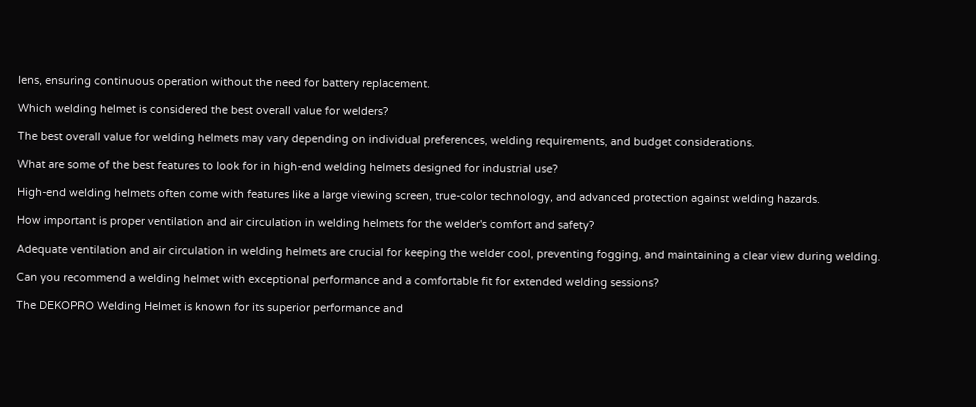lens, ensuring continuous operation without the need for battery replacement.

Which welding helmet is considered the best overall value for welders?

The best overall value for welding helmets may vary depending on individual preferences, welding requirements, and budget considerations.

What are some of the best features to look for in high-end welding helmets designed for industrial use?

High-end welding helmets often come with features like a large viewing screen, true-color technology, and advanced protection against welding hazards.

How important is proper ventilation and air circulation in welding helmets for the welder's comfort and safety?

Adequate ventilation and air circulation in welding helmets are crucial for keeping the welder cool, preventing fogging, and maintaining a clear view during welding.

Can you recommend a welding helmet with exceptional performance and a comfortable fit for extended welding sessions?

The DEKOPRO Welding Helmet is known for its superior performance and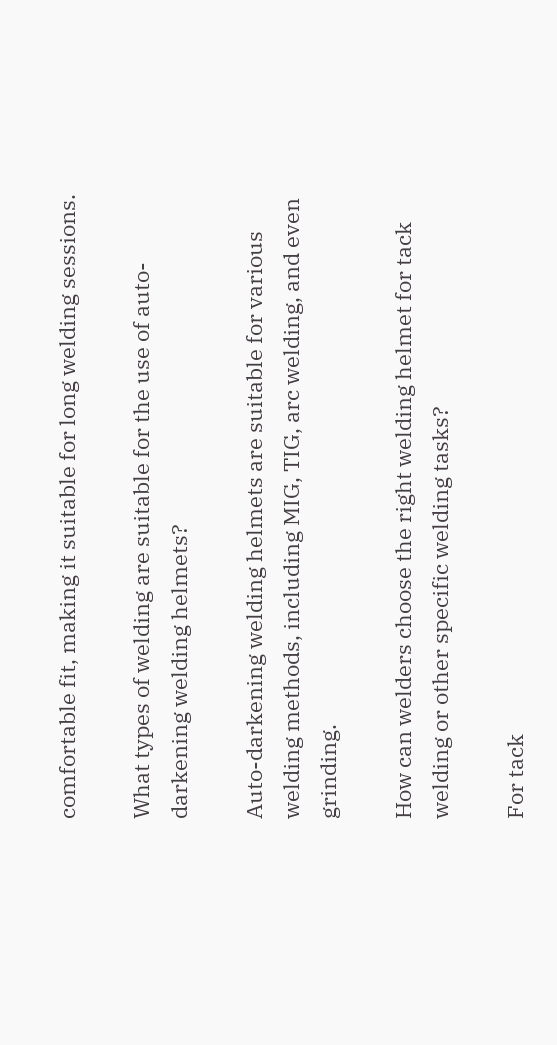comfortable fit, making it suitable for long welding sessions.

What types of welding are suitable for the use of auto-darkening welding helmets?

Auto-darkening welding helmets are suitable for various welding methods, including MIG, TIG, arc welding, and even grinding.

How can welders choose the right welding helmet for tack welding or other specific welding tasks?

For tack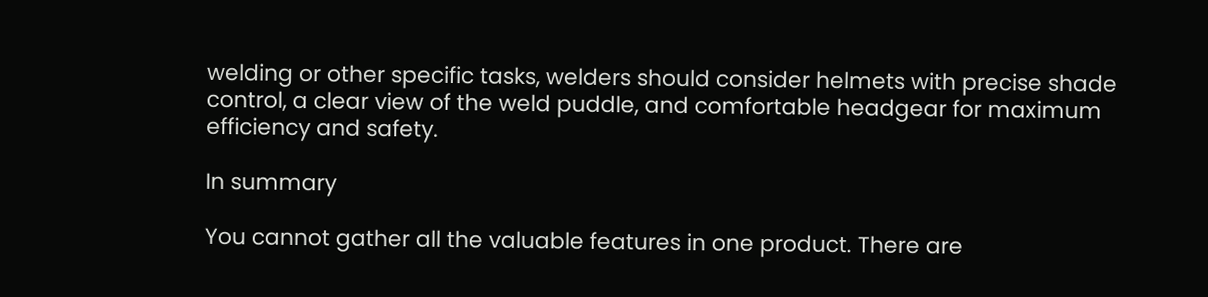welding or other specific tasks, welders should consider helmets with precise shade control, a clear view of the weld puddle, and comfortable headgear for maximum efficiency and safety.

In summary

You cannot gather all the valuable features in one product. There are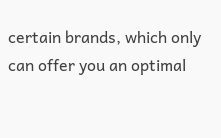certain brands, which only can offer you an optimal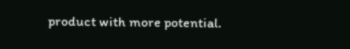product with more potential.